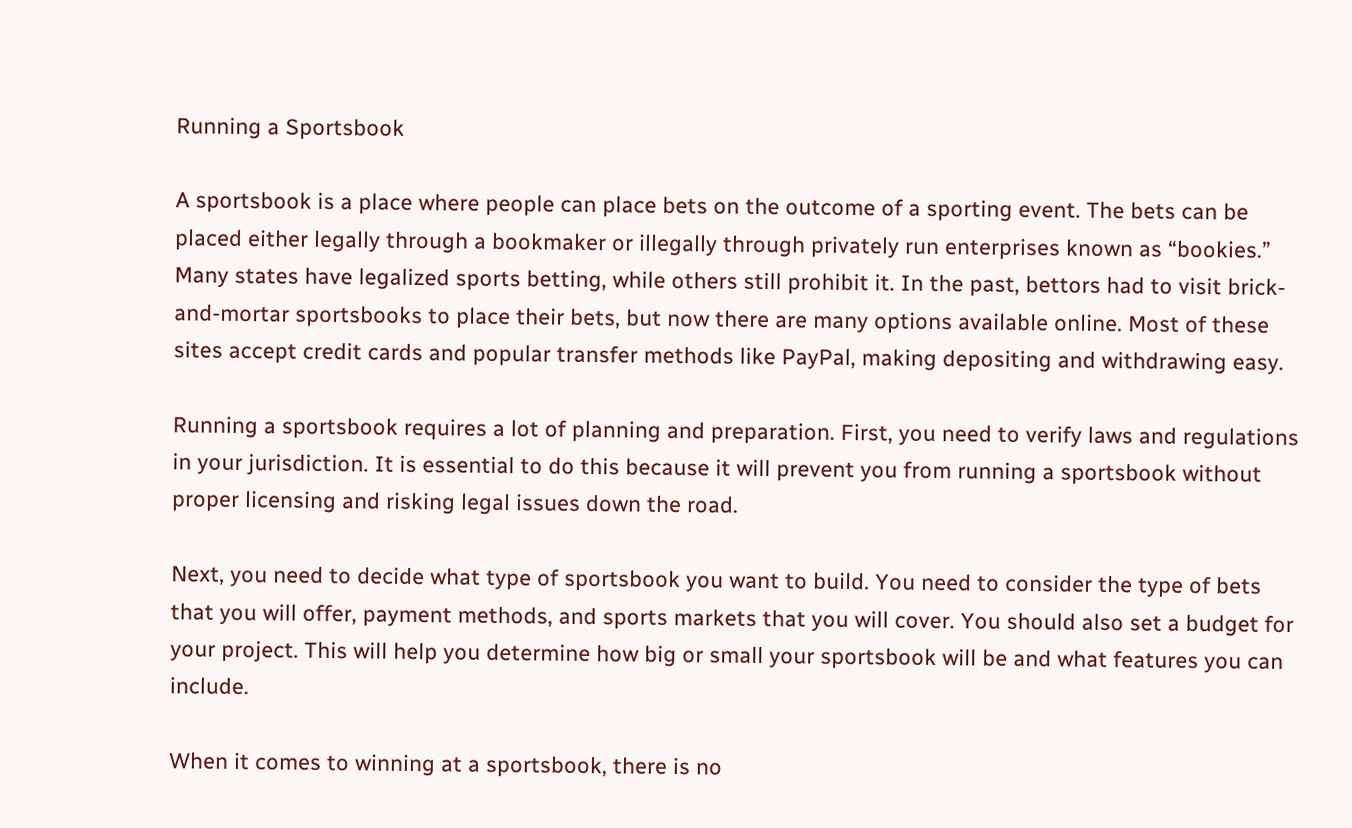Running a Sportsbook

A sportsbook is a place where people can place bets on the outcome of a sporting event. The bets can be placed either legally through a bookmaker or illegally through privately run enterprises known as “bookies.” Many states have legalized sports betting, while others still prohibit it. In the past, bettors had to visit brick-and-mortar sportsbooks to place their bets, but now there are many options available online. Most of these sites accept credit cards and popular transfer methods like PayPal, making depositing and withdrawing easy.

Running a sportsbook requires a lot of planning and preparation. First, you need to verify laws and regulations in your jurisdiction. It is essential to do this because it will prevent you from running a sportsbook without proper licensing and risking legal issues down the road.

Next, you need to decide what type of sportsbook you want to build. You need to consider the type of bets that you will offer, payment methods, and sports markets that you will cover. You should also set a budget for your project. This will help you determine how big or small your sportsbook will be and what features you can include.

When it comes to winning at a sportsbook, there is no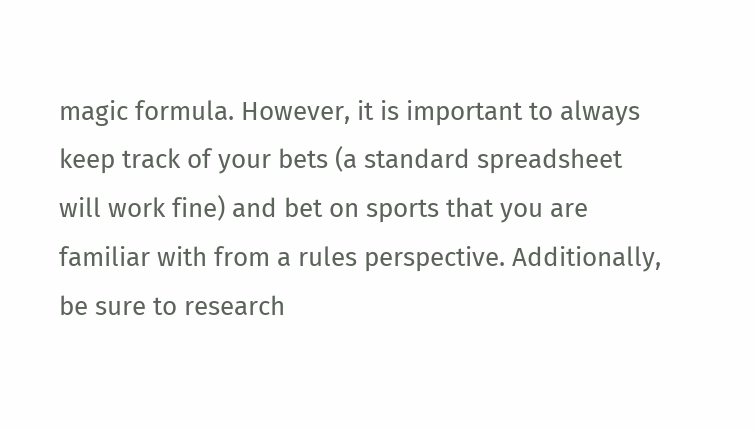magic formula. However, it is important to always keep track of your bets (a standard spreadsheet will work fine) and bet on sports that you are familiar with from a rules perspective. Additionally, be sure to research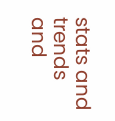stats and trends and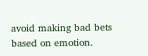avoid making bad bets based on emotion.